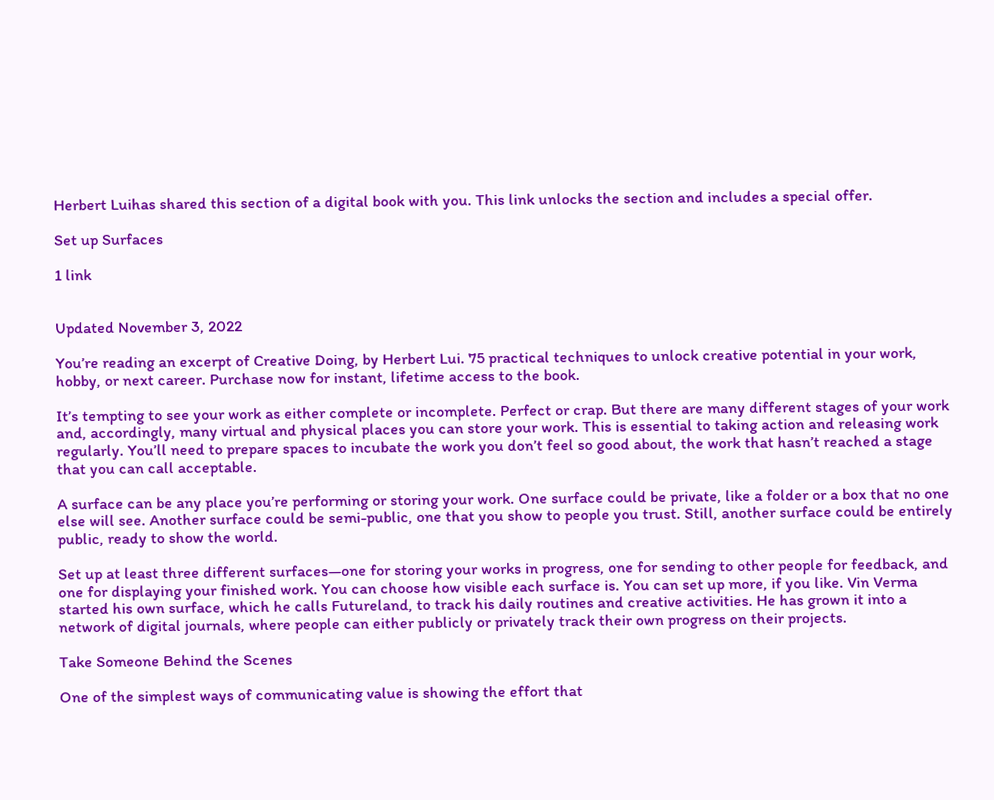Herbert Luihas shared this section of a digital book with you. This link unlocks the section and includes a special offer.

Set up Surfaces

1 link


Updated November 3, 2022

You’re reading an excerpt of Creative Doing, by Herbert Lui. 75 practical techniques to unlock creative potential in your work, hobby, or next career. Purchase now for instant, lifetime access to the book.

It’s tempting to see your work as either complete or incomplete. Perfect or crap. But there are many different stages of your work and, accordingly, many virtual and physical places you can store your work. This is essential to taking action and releasing work regularly. You’ll need to prepare spaces to incubate the work you don’t feel so good about, the work that hasn’t reached a stage that you can call acceptable.

A surface can be any place you’re performing or storing your work. One surface could be private, like a folder or a box that no one else will see. Another surface could be semi-public, one that you show to people you trust. Still, another surface could be entirely public, ready to show the world.

Set up at least three different surfaces—one for storing your works in progress, one for sending to other people for feedback, and one for displaying your finished work. You can choose how visible each surface is. You can set up more, if you like. Vin Verma started his own surface, which he calls Futureland, to track his daily routines and creative activities. He has grown it into a network of digital journals, where people can either publicly or privately track their own progress on their projects.

Take Someone Behind the Scenes

One of the simplest ways of communicating value is showing the effort that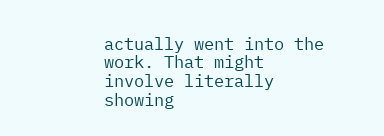actually went into the work. That might involve literally showing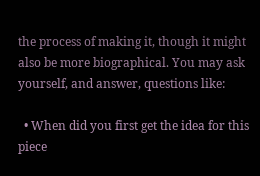the process of making it, though it might also be more biographical. You may ask yourself, and answer, questions like:

  • When did you first get the idea for this piece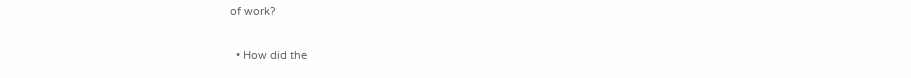of work?

  • How did the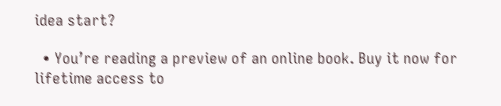idea start?

  • You’re reading a preview of an online book. Buy it now for lifetime access to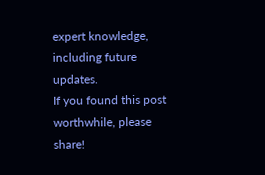expert knowledge, including future updates.
If you found this post worthwhile, please share!